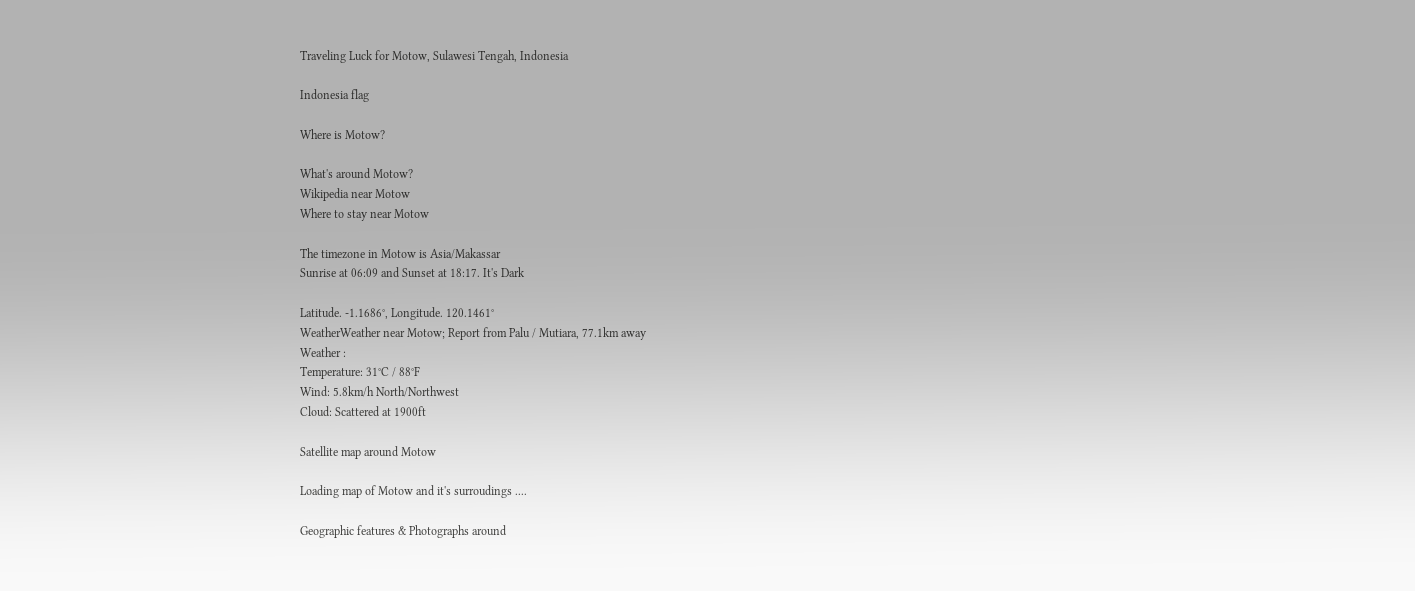Traveling Luck for Motow, Sulawesi Tengah, Indonesia

Indonesia flag

Where is Motow?

What's around Motow?
Wikipedia near Motow
Where to stay near Motow

The timezone in Motow is Asia/Makassar
Sunrise at 06:09 and Sunset at 18:17. It's Dark

Latitude. -1.1686°, Longitude. 120.1461°
WeatherWeather near Motow; Report from Palu / Mutiara, 77.1km away
Weather :
Temperature: 31°C / 88°F
Wind: 5.8km/h North/Northwest
Cloud: Scattered at 1900ft

Satellite map around Motow

Loading map of Motow and it's surroudings ....

Geographic features & Photographs around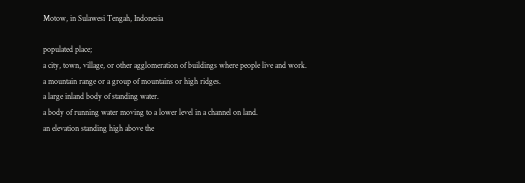Motow, in Sulawesi Tengah, Indonesia

populated place;
a city, town, village, or other agglomeration of buildings where people live and work.
a mountain range or a group of mountains or high ridges.
a large inland body of standing water.
a body of running water moving to a lower level in a channel on land.
an elevation standing high above the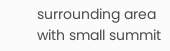surrounding area with small summit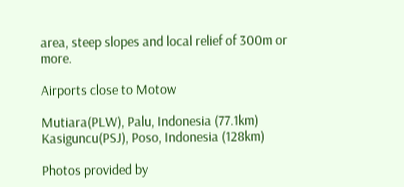area, steep slopes and local relief of 300m or more.

Airports close to Motow

Mutiara(PLW), Palu, Indonesia (77.1km)
Kasiguncu(PSJ), Poso, Indonesia (128km)

Photos provided by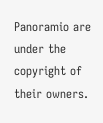Panoramio are under the copyright of their owners.